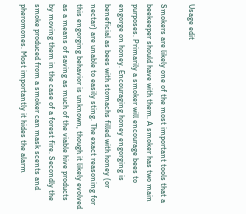Usage edit

Smokers are likely one of the most important tools that a beekeeper should have with them. A smoker has two main purposes. Primarily a smoker will encourage bees to engorge on honey. Encouraging honey engorging is beneficial as bees with stomachs filled with honey (or nectar) are unable to easily sting. The exact reasoning for this engorging behavior is unknown, though it likely evolved as a means of saving as much of the viable hive products by moving them in the case of a forest fire. Secondly the smoke produced from a smoker can mask scents and pheromones. Most importantly it hides the alarm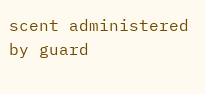scent administered by guard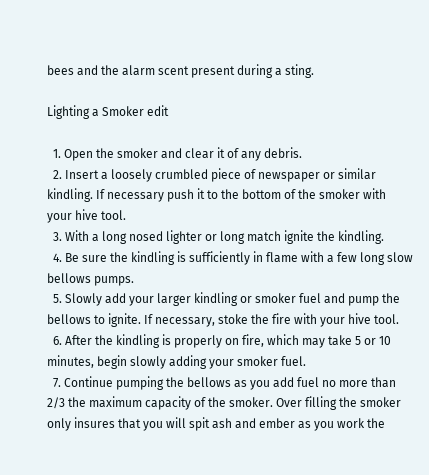bees and the alarm scent present during a sting.

Lighting a Smoker edit

  1. Open the smoker and clear it of any debris.
  2. Insert a loosely crumbled piece of newspaper or similar kindling. If necessary push it to the bottom of the smoker with your hive tool.
  3. With a long nosed lighter or long match ignite the kindling.
  4. Be sure the kindling is sufficiently in flame with a few long slow bellows pumps.
  5. Slowly add your larger kindling or smoker fuel and pump the bellows to ignite. If necessary, stoke the fire with your hive tool.
  6. After the kindling is properly on fire, which may take 5 or 10 minutes, begin slowly adding your smoker fuel.
  7. Continue pumping the bellows as you add fuel no more than 2/3 the maximum capacity of the smoker. Over filling the smoker only insures that you will spit ash and ember as you work the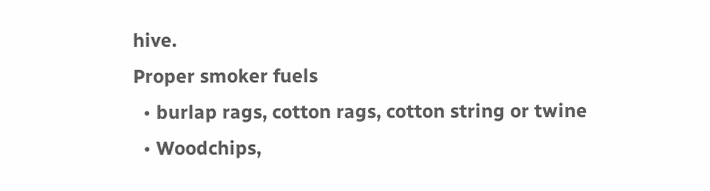hive.
Proper smoker fuels
  • burlap rags, cotton rags, cotton string or twine
  • Woodchips,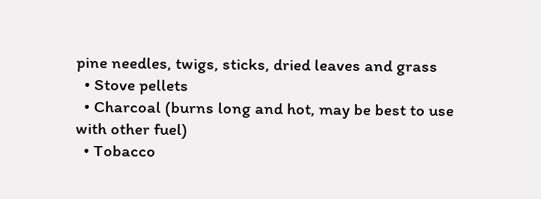pine needles, twigs, sticks, dried leaves and grass
  • Stove pellets
  • Charcoal (burns long and hot, may be best to use with other fuel)
  • Tobacco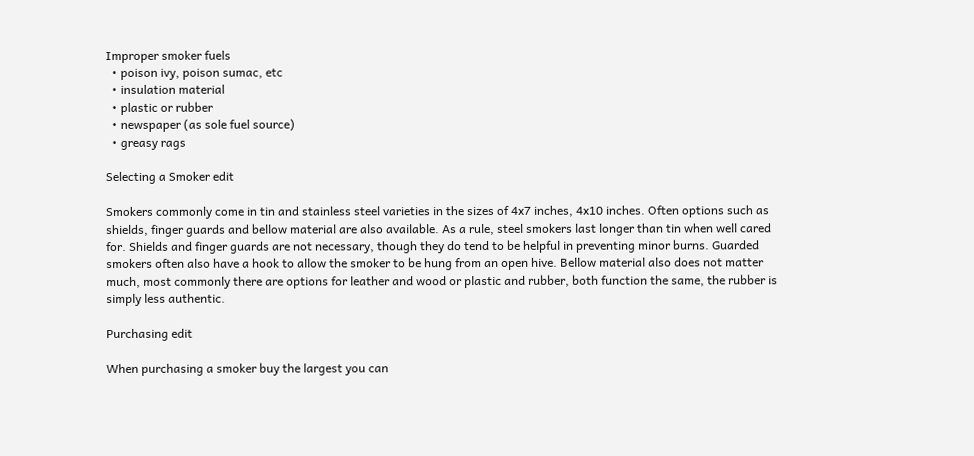Improper smoker fuels
  • poison ivy, poison sumac, etc
  • insulation material
  • plastic or rubber
  • newspaper (as sole fuel source)
  • greasy rags

Selecting a Smoker edit

Smokers commonly come in tin and stainless steel varieties in the sizes of 4x7 inches, 4x10 inches. Often options such as shields, finger guards and bellow material are also available. As a rule, steel smokers last longer than tin when well cared for. Shields and finger guards are not necessary, though they do tend to be helpful in preventing minor burns. Guarded smokers often also have a hook to allow the smoker to be hung from an open hive. Bellow material also does not matter much, most commonly there are options for leather and wood or plastic and rubber, both function the same, the rubber is simply less authentic.

Purchasing edit

When purchasing a smoker buy the largest you can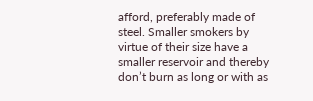afford, preferably made of steel. Smaller smokers by virtue of their size have a smaller reservoir and thereby don’t burn as long or with as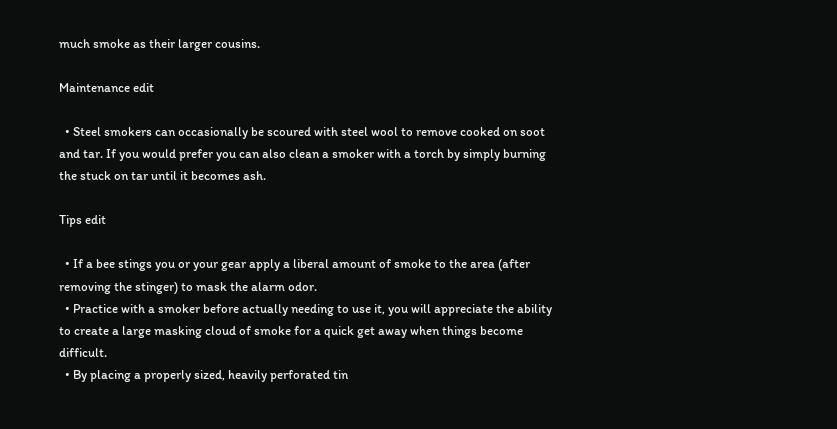much smoke as their larger cousins.

Maintenance edit

  • Steel smokers can occasionally be scoured with steel wool to remove cooked on soot and tar. If you would prefer you can also clean a smoker with a torch by simply burning the stuck on tar until it becomes ash.

Tips edit

  • If a bee stings you or your gear apply a liberal amount of smoke to the area (after removing the stinger) to mask the alarm odor.
  • Practice with a smoker before actually needing to use it, you will appreciate the ability to create a large masking cloud of smoke for a quick get away when things become difficult.
  • By placing a properly sized, heavily perforated tin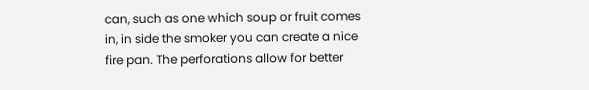can, such as one which soup or fruit comes in, in side the smoker you can create a nice fire pan. The perforations allow for better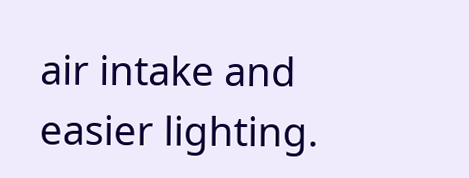air intake and easier lighting.